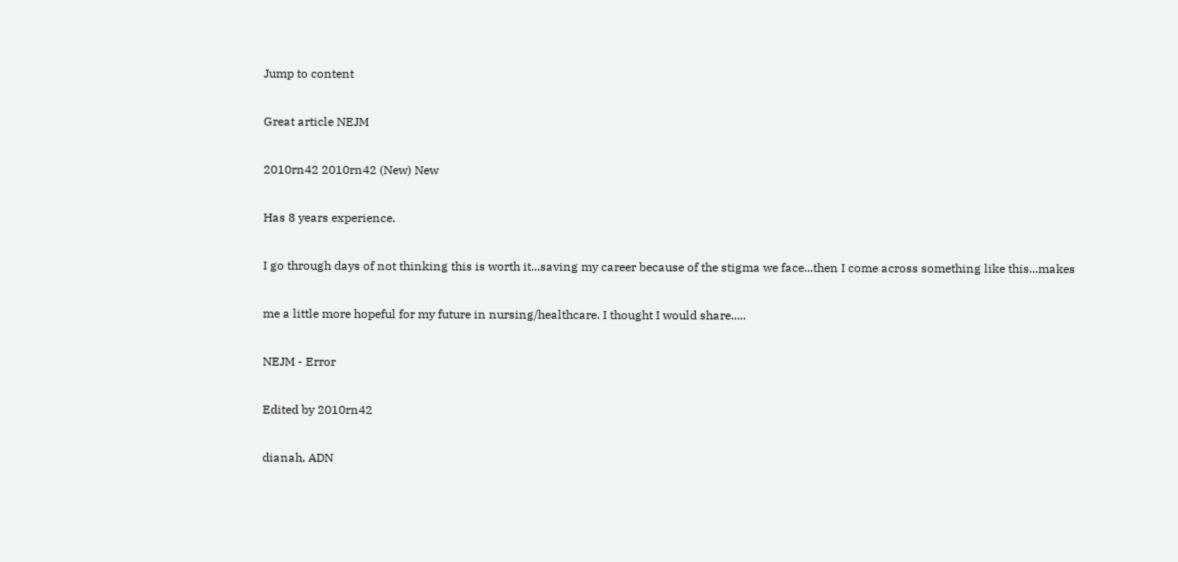Jump to content

Great article NEJM

2010rn42 2010rn42 (New) New

Has 8 years experience.

I go through days of not thinking this is worth it...saving my career because of the stigma we face...then I come across something like this...makes

me a little more hopeful for my future in nursing/healthcare. I thought I would share.....

NEJM - Error

Edited by 2010rn42

dianah, ADN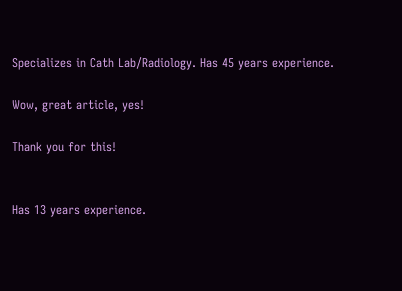Specializes in Cath Lab/Radiology. Has 45 years experience.

Wow, great article, yes!

Thank you for this!


Has 13 years experience.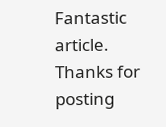Fantastic article. Thanks for posting